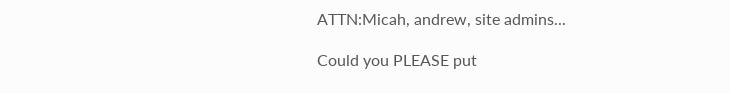ATTN:Micah, andrew, site admins...

Could you PLEASE put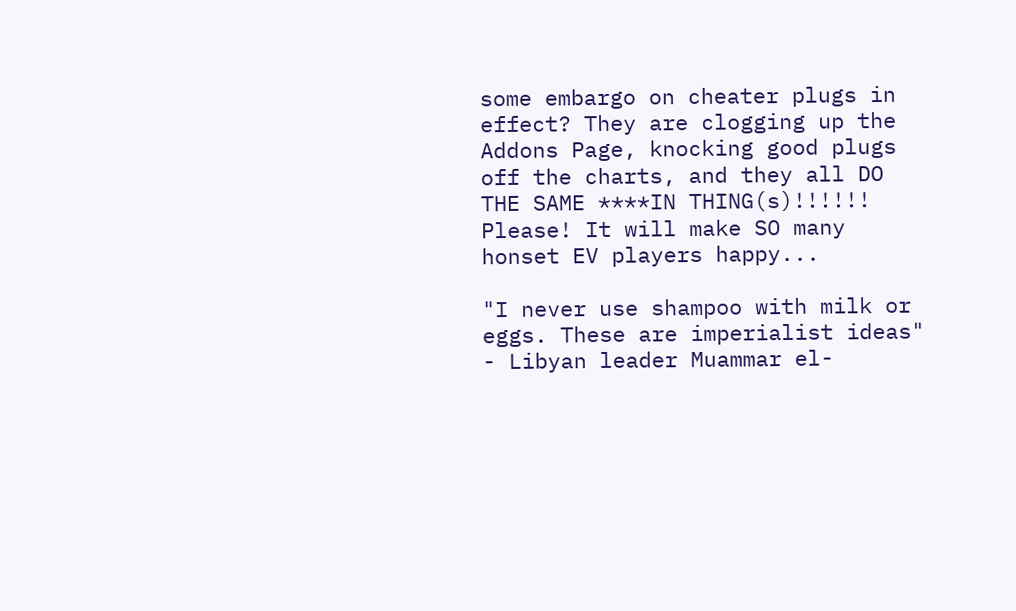some embargo on cheater plugs in effect? They are clogging up the Addons Page, knocking good plugs off the charts, and they all DO THE SAME ****IN THING(s)!!!!!! Please! It will make SO many honset EV players happy...

"I never use shampoo with milk or eggs. These are imperialist ideas" - Libyan leader Muammar el-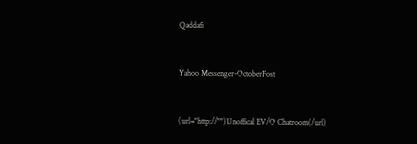Qaddafi


Yahoo Messenger-OctoberFost


(url="http://"")Unoffical EV/O Chatroom(/url)